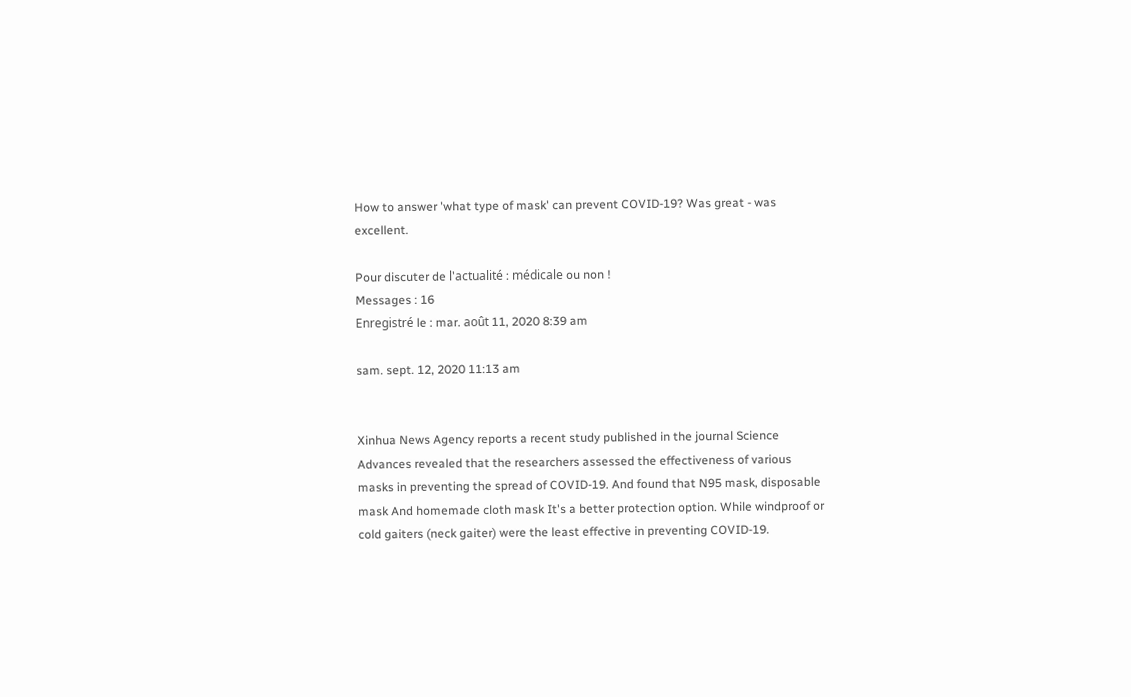How to answer 'what type of mask' can prevent COVID-19? Was great - was excellent.

Pour discuter de l'actualité : médicale ou non !
Messages : 16
Enregistré le : mar. août 11, 2020 8:39 am

sam. sept. 12, 2020 11:13 am


Xinhua News Agency reports a recent study published in the journal Science Advances revealed that the researchers assessed the effectiveness of various masks in preventing the spread of COVID-19. And found that N95 mask, disposable mask And homemade cloth mask It's a better protection option. While windproof or cold gaiters (neck gaiter) were the least effective in preventing COVID-19.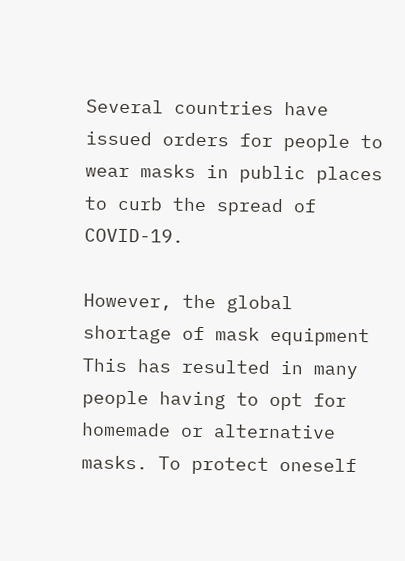Several countries have issued orders for people to wear masks in public places to curb the spread of COVID-19.

However, the global shortage of mask equipment This has resulted in many people having to opt for homemade or alternative masks. To protect oneself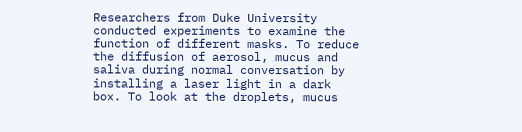Researchers from Duke University conducted experiments to examine the function of different masks. To reduce the diffusion of aerosol, mucus and saliva during normal conversation by installing a laser light in a dark box. To look at the droplets, mucus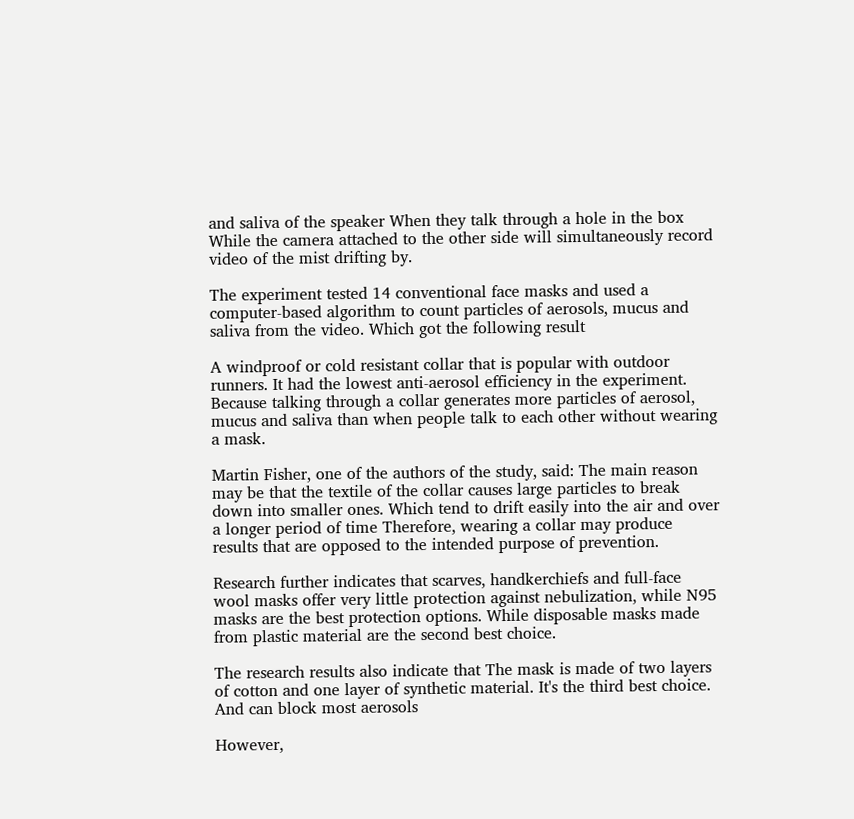and saliva of the speaker When they talk through a hole in the box While the camera attached to the other side will simultaneously record video of the mist drifting by.

The experiment tested 14 conventional face masks and used a computer-based algorithm to count particles of aerosols, mucus and saliva from the video. Which got the following result

A windproof or cold resistant collar that is popular with outdoor runners. It had the lowest anti-aerosol efficiency in the experiment. Because talking through a collar generates more particles of aerosol, mucus and saliva than when people talk to each other without wearing a mask.

Martin Fisher, one of the authors of the study, said: The main reason may be that the textile of the collar causes large particles to break down into smaller ones. Which tend to drift easily into the air and over a longer period of time Therefore, wearing a collar may produce results that are opposed to the intended purpose of prevention.

Research further indicates that scarves, handkerchiefs and full-face wool masks offer very little protection against nebulization, while N95 masks are the best protection options. While disposable masks made from plastic material are the second best choice.

The research results also indicate that The mask is made of two layers of cotton and one layer of synthetic material. It's the third best choice. And can block most aerosols

However,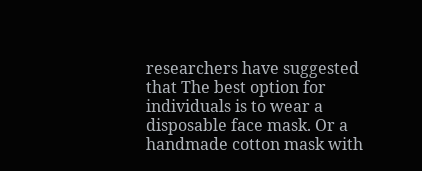researchers have suggested that The best option for individuals is to wear a disposable face mask. Or a handmade cotton mask with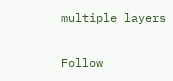multiple layers

Follow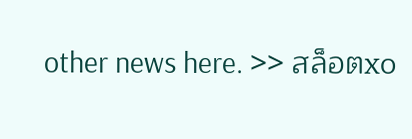other news here. >> สล็อตxo